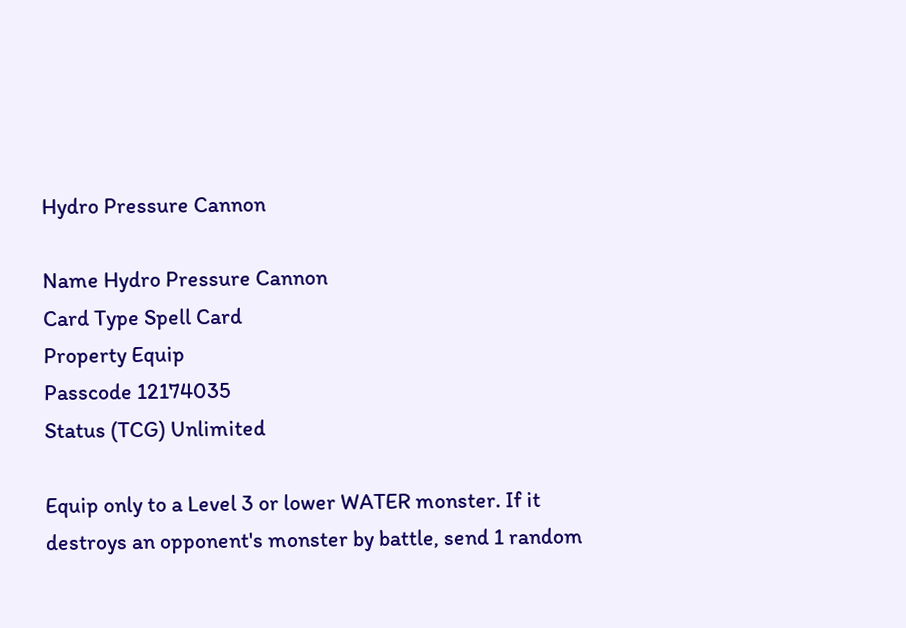Hydro Pressure Cannon

Name Hydro Pressure Cannon
Card Type Spell Card
Property Equip
Passcode 12174035
Status (TCG) Unlimited

Equip only to a Level 3 or lower WATER monster. If it destroys an opponent's monster by battle, send 1 random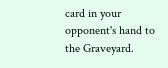card in your opponent's hand to the Graveyard.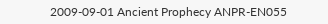2009-09-01 Ancient Prophecy ANPR-EN055